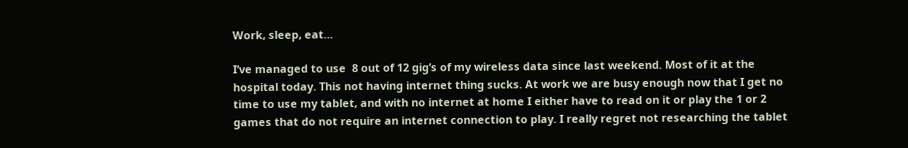Work, sleep, eat…

I’ve managed to use  8 out of 12 gig’s of my wireless data since last weekend. Most of it at the hospital today. This not having internet thing sucks. At work we are busy enough now that I get no time to use my tablet, and with no internet at home I either have to read on it or play the 1 or 2 games that do not require an internet connection to play. I really regret not researching the tablet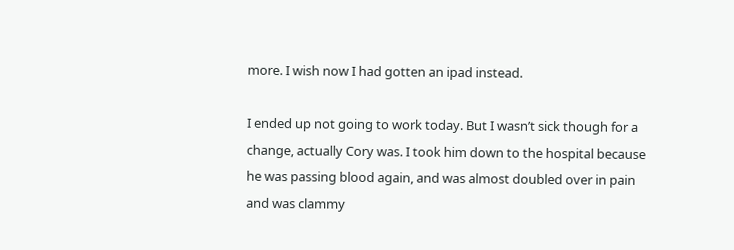more. I wish now I had gotten an ipad instead.

I ended up not going to work today. But I wasn’t sick though for a change, actually Cory was. I took him down to the hospital because he was passing blood again, and was almost doubled over in pain and was clammy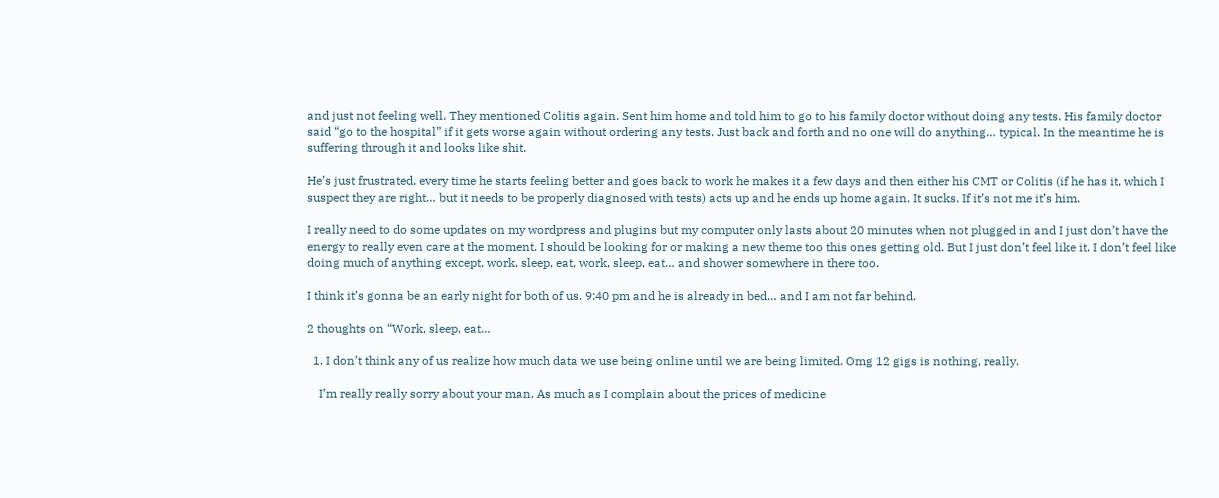and just not feeling well. They mentioned Colitis again. Sent him home and told him to go to his family doctor without doing any tests. His family doctor said “go to the hospital” if it gets worse again without ordering any tests. Just back and forth and no one will do anything… typical. In the meantime he is suffering through it and looks like shit.

He’s just frustrated, every time he starts feeling better and goes back to work he makes it a few days and then either his CMT or Colitis (if he has it, which I suspect they are right… but it needs to be properly diagnosed with tests) acts up and he ends up home again. It sucks. If it’s not me it’s him.

I really need to do some updates on my wordpress and plugins but my computer only lasts about 20 minutes when not plugged in and I just don’t have the energy to really even care at the moment. I should be looking for or making a new theme too this ones getting old. But I just don’t feel like it. I don’t feel like doing much of anything except, work, sleep, eat, work, sleep, eat… and shower somewhere in there too.

I think it’s gonna be an early night for both of us. 9:40 pm and he is already in bed… and I am not far behind.

2 thoughts on “Work, sleep, eat…

  1. I don’t think any of us realize how much data we use being online until we are being limited. Omg 12 gigs is nothing, really.

    I’m really really sorry about your man. As much as I complain about the prices of medicine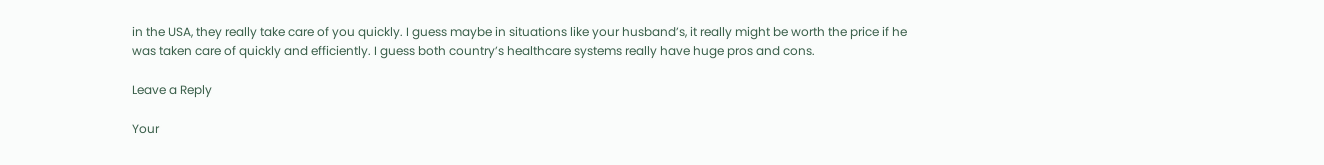in the USA, they really take care of you quickly. I guess maybe in situations like your husband’s, it really might be worth the price if he was taken care of quickly and efficiently. I guess both country’s healthcare systems really have huge pros and cons.

Leave a Reply

Your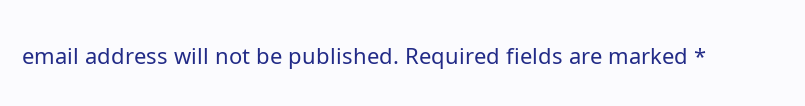email address will not be published. Required fields are marked *